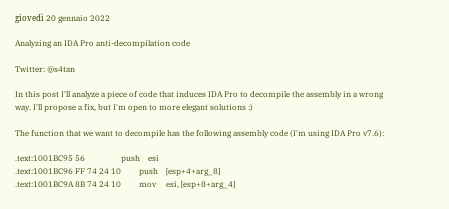giovedì 20 gennaio 2022

Analyzing an IDA Pro anti-decompilation code

Twitter: @s4tan

In this post I'll analyze a piece of code that induces IDA Pro to decompile the assembly in a wrong way. I'll propose a fix, but I'm open to more elegant solutions :)

The function that we want to decompile has the following assembly code (I'm using IDA Pro v7.6):

.text:1001BC95 56                  push    esi
.text:1001BC96 FF 74 24 10         push    [esp+4+arg_8]
.text:1001BC9A 8B 74 24 10         mov     esi, [esp+8+arg_4]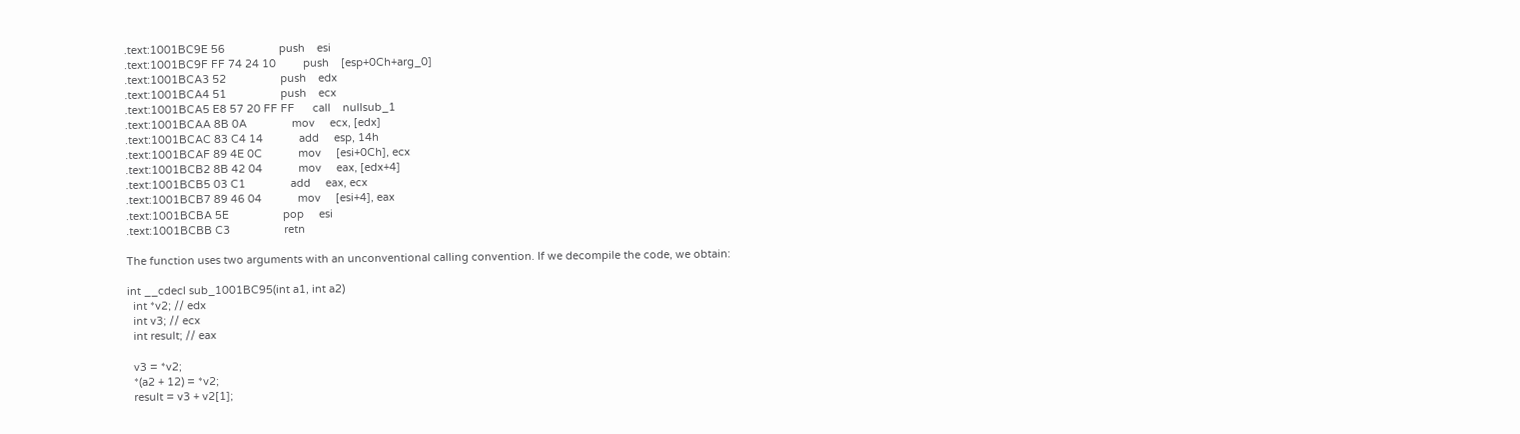.text:1001BC9E 56                  push    esi
.text:1001BC9F FF 74 24 10         push    [esp+0Ch+arg_0]
.text:1001BCA3 52                  push    edx
.text:1001BCA4 51                  push    ecx
.text:1001BCA5 E8 57 20 FF FF      call    nullsub_1
.text:1001BCAA 8B 0A               mov     ecx, [edx]
.text:1001BCAC 83 C4 14            add     esp, 14h
.text:1001BCAF 89 4E 0C            mov     [esi+0Ch], ecx
.text:1001BCB2 8B 42 04            mov     eax, [edx+4]
.text:1001BCB5 03 C1               add     eax, ecx
.text:1001BCB7 89 46 04            mov     [esi+4], eax
.text:1001BCBA 5E                  pop     esi
.text:1001BCBB C3                  retn

The function uses two arguments with an unconventional calling convention. If we decompile the code, we obtain:

int __cdecl sub_1001BC95(int a1, int a2)
  int *v2; // edx
  int v3; // ecx
  int result; // eax

  v3 = *v2;
  *(a2 + 12) = *v2;
  result = v3 + v2[1];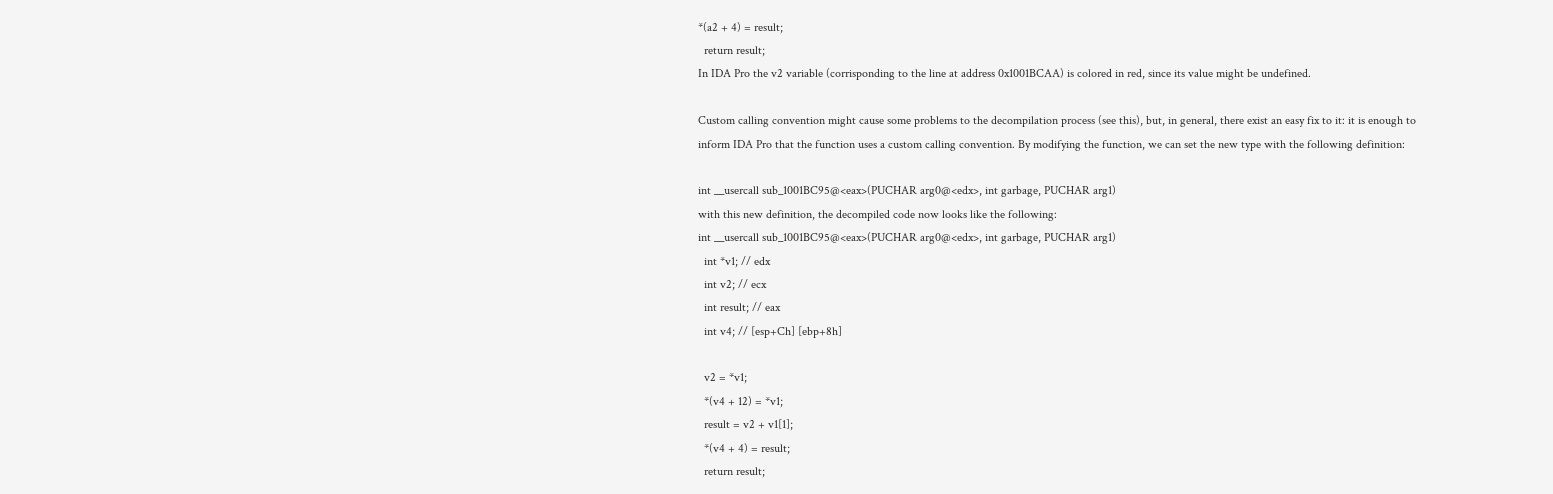*(a2 + 4) = result;
  return result;
In IDA Pro the v2 variable (corrisponding to the line at address 0x1001BCAA) is colored in red, since its value might be undefined.

Custom calling convention might cause some problems to the decompilation process (see this), but, in general, there exist an easy fix to it: it is enough to inform IDA Pro that the function uses a custom calling convention. By modifying the function, we can set the new type with the following definition:

int __usercall sub_1001BC95@<eax>(PUCHAR arg0@<edx>, int garbage, PUCHAR arg1)
with this new definition, the decompiled code now looks like the following:
int __usercall sub_1001BC95@<eax>(PUCHAR arg0@<edx>, int garbage, PUCHAR arg1)
  int *v1; // edx
  int v2; // ecx
  int result; // eax
  int v4; // [esp+Ch] [ebp+8h]

  v2 = *v1;
  *(v4 + 12) = *v1;
  result = v2 + v1[1];
  *(v4 + 4) = result;
  return result;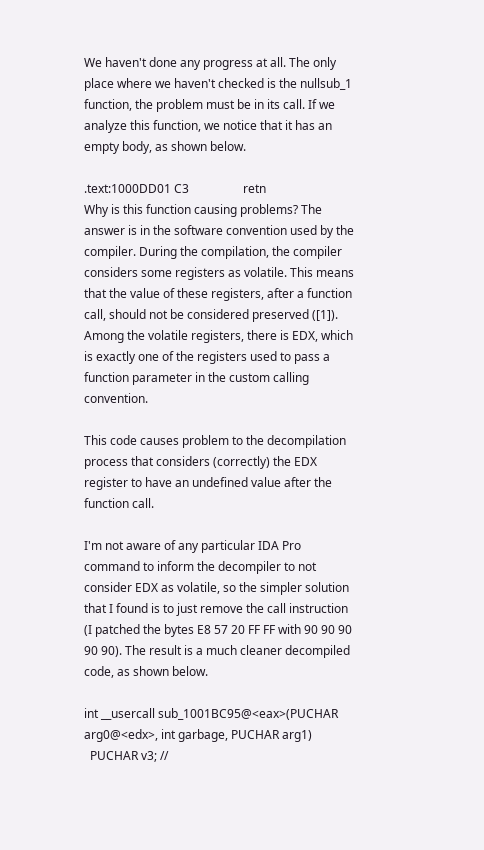We haven't done any progress at all. The only place where we haven't checked is the nullsub_1 function, the problem must be in its call. If we analyze this function, we notice that it has an empty body, as shown below.

.text:1000DD01 C3                  retn
Why is this function causing problems? The answer is in the software convention used by the compiler. During the compilation, the compiler considers some registers as volatile. This means that the value of these registers, after a function call, should not be considered preserved ([1]). Among the volatile registers, there is EDX, which is exactly one of the registers used to pass a function parameter in the custom calling convention.

This code causes problem to the decompilation process that considers (correctly) the EDX register to have an undefined value after the function call.

I'm not aware of any particular IDA Pro command to inform the decompiler to not consider EDX as volatile, so the simpler solution that I found is to just remove the call instruction (I patched the bytes E8 57 20 FF FF with 90 90 90 90 90). The result is a much cleaner decompiled code, as shown below.

int __usercall sub_1001BC95@<eax>(PUCHAR arg0@<edx>, int garbage, PUCHAR arg1)
  PUCHAR v3; //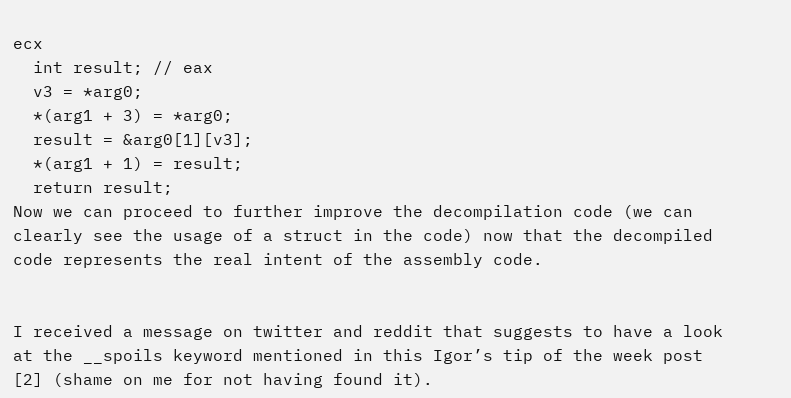ecx
  int result; // eax
  v3 = *arg0;
  *(arg1 + 3) = *arg0;
  result = &arg0[1][v3];
  *(arg1 + 1) = result;
  return result;
Now we can proceed to further improve the decompilation code (we can clearly see the usage of a struct in the code) now that the decompiled code represents the real intent of the assembly code.


I received a message on twitter and reddit that suggests to have a look at the __spoils keyword mentioned in this Igor’s tip of the week post [2] (shame on me for not having found it).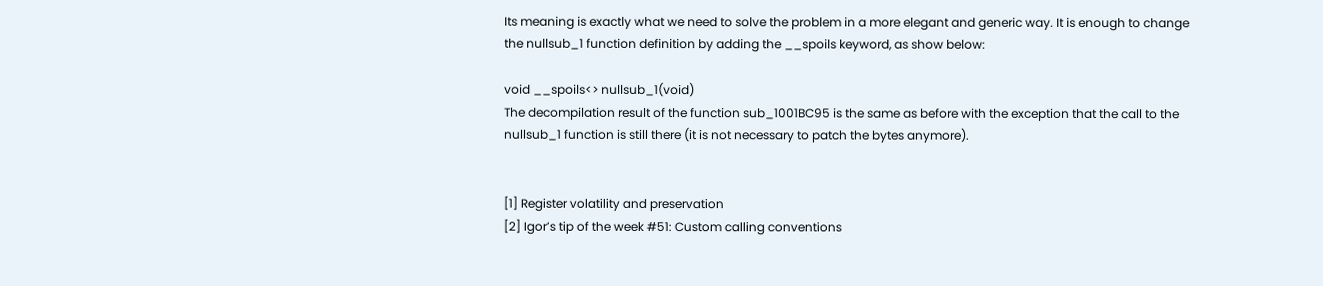Its meaning is exactly what we need to solve the problem in a more elegant and generic way. It is enough to change the nullsub_1 function definition by adding the __spoils keyword, as show below:

void __spoils<> nullsub_1(void)
The decompilation result of the function sub_1001BC95 is the same as before with the exception that the call to the nullsub_1 function is still there (it is not necessary to patch the bytes anymore).


[1] Register volatility and preservation
[2] Igor’s tip of the week #51: Custom calling conventions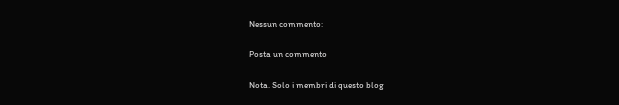Nessun commento:

Posta un commento

Nota. Solo i membri di questo blog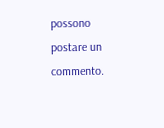possono postare un commento.